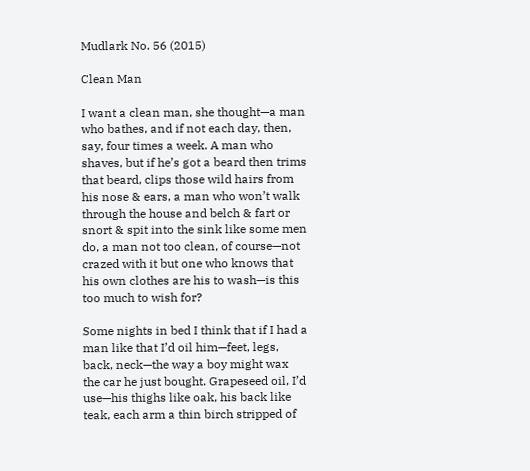Mudlark No. 56 (2015)

Clean Man

I want a clean man, she thought—a man who bathes, and if not each day, then, say, four times a week. A man who shaves, but if he’s got a beard then trims that beard, clips those wild hairs from his nose & ears, a man who won’t walk through the house and belch & fart or snort & spit into the sink like some men do, a man not too clean, of course—not crazed with it but one who knows that his own clothes are his to wash—is this too much to wish for?

Some nights in bed I think that if I had a man like that I’d oil him—feet, legs, back, neck—the way a boy might wax the car he just bought. Grapeseed oil, I’d use—his thighs like oak, his back like teak, each arm a thin birch stripped of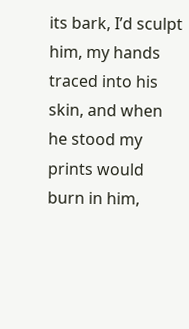its bark, I’d sculpt him, my hands traced into his skin, and when he stood my prints would burn in him,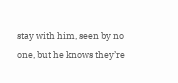stay with him, seen by no one, but he knows they’re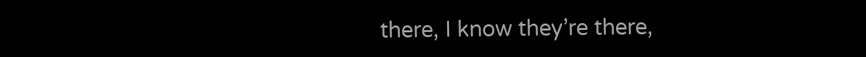there, I know they’re there,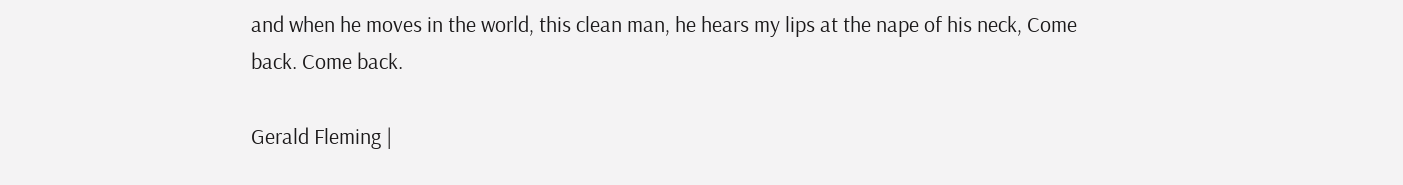and when he moves in the world, this clean man, he hears my lips at the nape of his neck, Come back. Come back.

Gerald Fleming |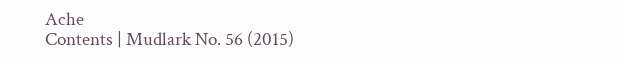Ache
Contents | Mudlark No. 56 (2015)